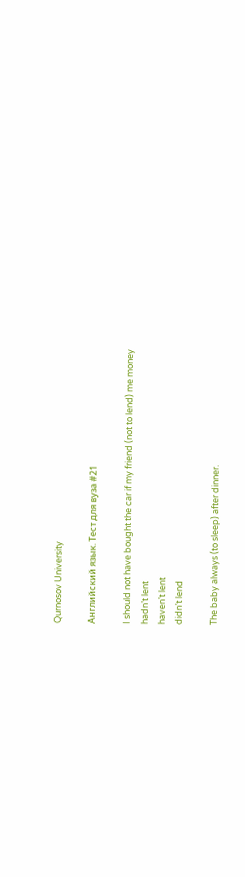Qurnosov University

Английский язык. Тест для вуза #21

I should not have bought the car if my friend (not to lend) me money
hadn’t lent
haven’t lent
didn’t lend

The baby always (to sleep) after dinner.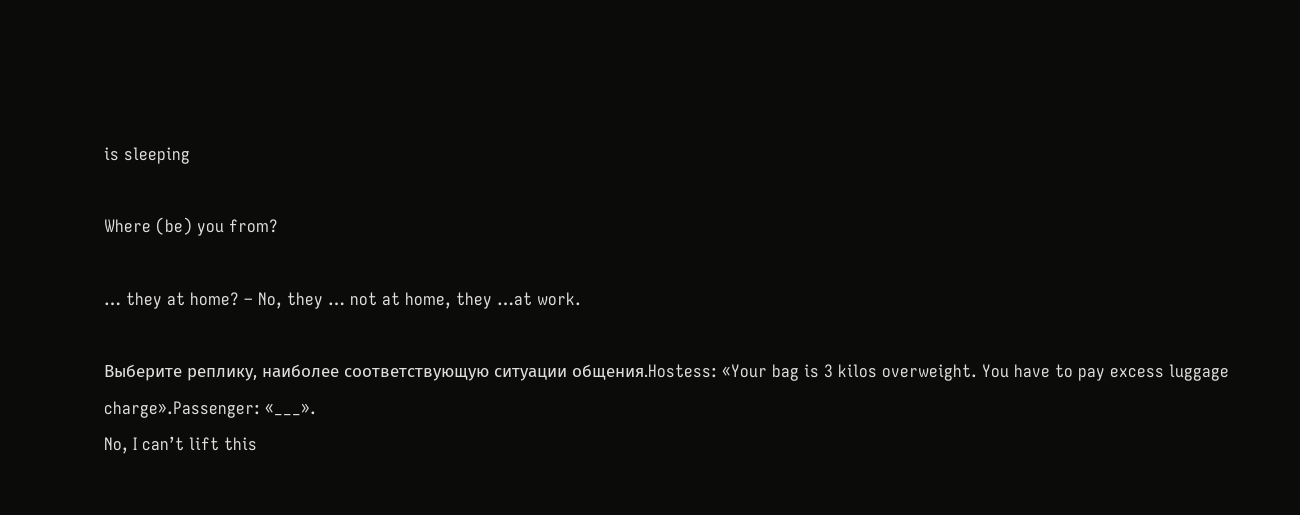is sleeping

Where (be) you from?

… they at home? – No, they … not at home, they …at work.

Выберите реплику, наиболее соответствующую ситуации общения.Hostess: «Your bag is 3 kilos overweight. You have to pay excess luggage charge».Passenger: «___».
No, I can’t lift this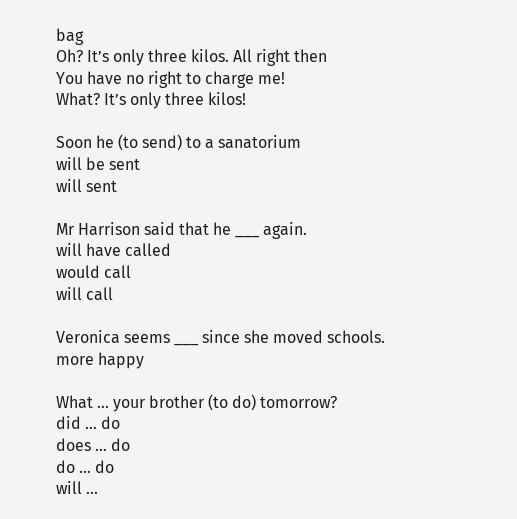bag
Oh? It’s only three kilos. All right then
You have no right to charge me!
What? It’s only three kilos!

Soon he (to send) to a sanatorium
will be sent
will sent

Mr Harrison said that he ___ again.
will have called
would call
will call

Veronica seems ___ since she moved schools.
more happy

What … your brother (to do) tomorrow?
did … do
does … do
do … do
will …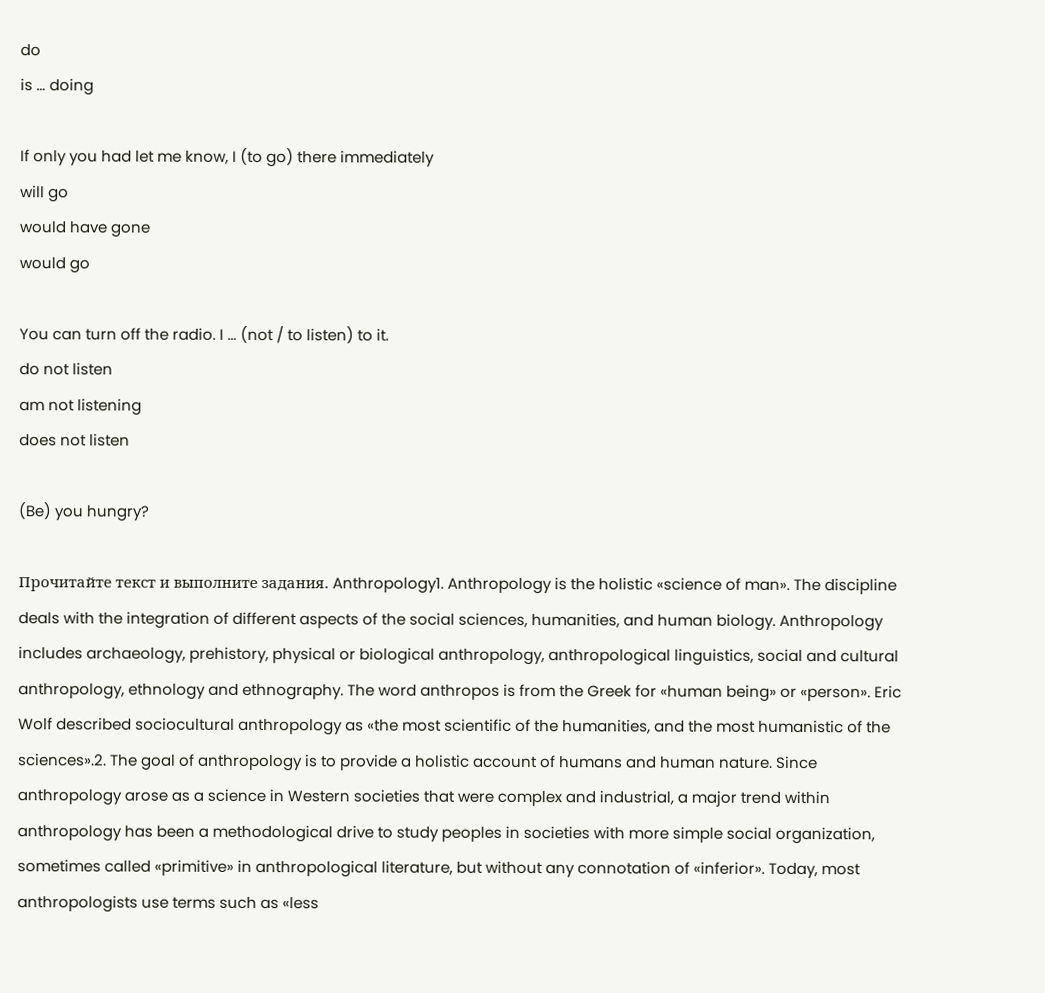do
is … doing

If only you had let me know, I (to go) there immediately
will go
would have gone
would go

You can turn off the radio. I … (not / to listen) to it.
do not listen
am not listening
does not listen

(Be) you hungry?

Прочитайте текст и выполните задания. Anthropology1. Anthropology is the holistic «science of man». The discipline deals with the integration of different aspects of the social sciences, humanities, and human biology. Anthropology includes archaeology, prehistory, physical or biological anthropology, anthropological linguistics, social and cultural anthropology, ethnology and ethnography. The word anthropos is from the Greek for «human being» or «person». Eric Wolf described sociocultural anthropology as «the most scientific of the humanities, and the most humanistic of the sciences».2. The goal of anthropology is to provide a holistic account of humans and human nature. Since anthropology arose as a science in Western societies that were complex and industrial, a major trend within anthropology has been a methodological drive to study peoples in societies with more simple social organization, sometimes called «primitive» in anthropological literature, but without any connotation of «inferior». Today, most anthropologists use terms such as «less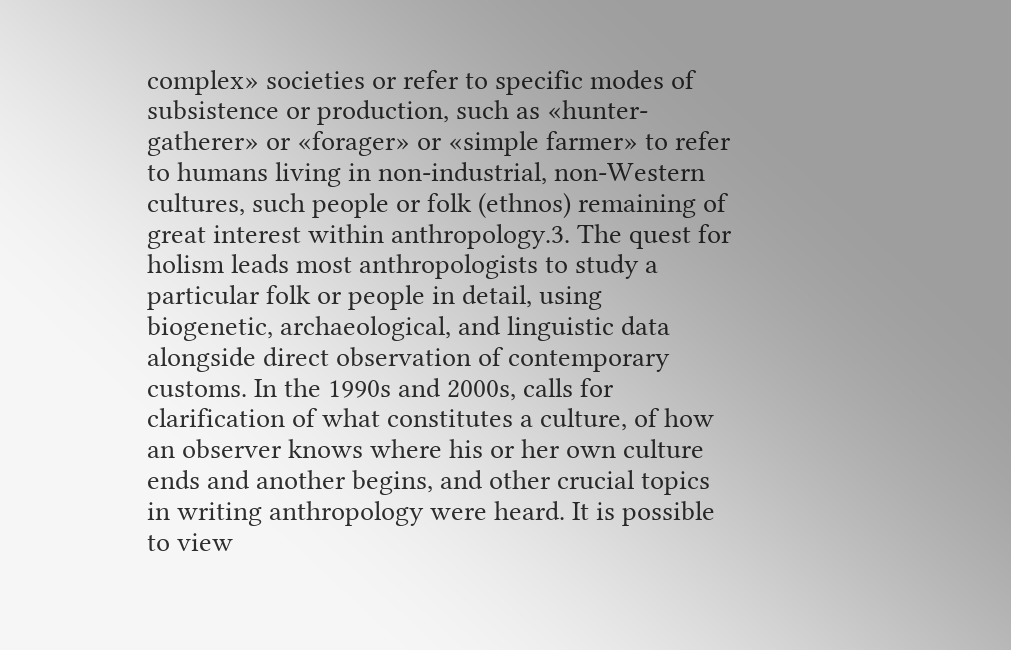complex» societies or refer to specific modes of subsistence or production, such as «hunter-gatherer» or «forager» or «simple farmer» to refer to humans living in non-industrial, non-Western cultures, such people or folk (ethnos) remaining of great interest within anthropology.3. The quest for holism leads most anthropologists to study a particular folk or people in detail, using biogenetic, archaeological, and linguistic data alongside direct observation of contemporary customs. In the 1990s and 2000s, calls for clarification of what constitutes a culture, of how an observer knows where his or her own culture ends and another begins, and other crucial topics in writing anthropology were heard. It is possible to view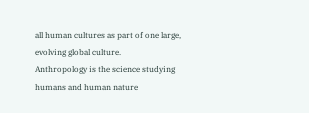all human cultures as part of one large, evolving global culture.
Anthropology is the science studying humans and human nature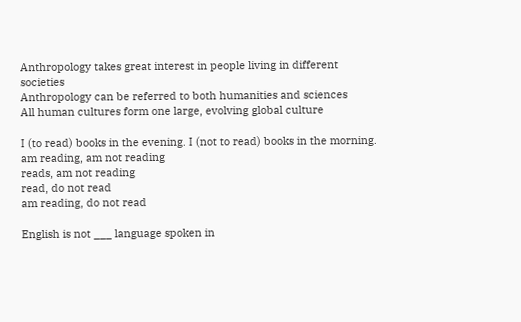Anthropology takes great interest in people living in different societies
Anthropology can be referred to both humanities and sciences
All human cultures form one large, evolving global culture

I (to read) books in the evening. I (not to read) books in the morning.
am reading, am not reading
reads, am not reading
read, do not read
am reading, do not read

English is not ___ language spoken in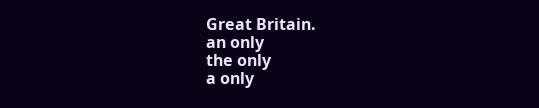Great Britain.
an only
the only
a only